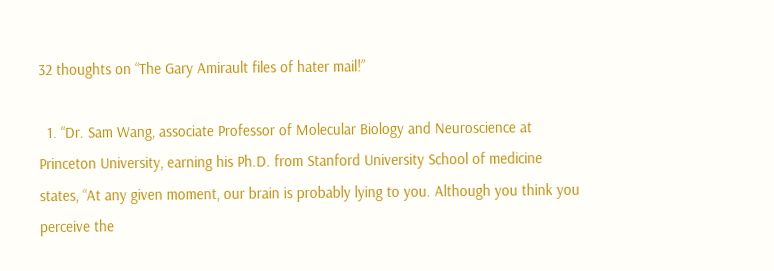32 thoughts on “The Gary Amirault files of hater mail!”

  1. “Dr. Sam Wang, associate Professor of Molecular Biology and Neuroscience at Princeton University, earning his Ph.D. from Stanford University School of medicine states, “At any given moment, our brain is probably lying to you. Although you think you perceive the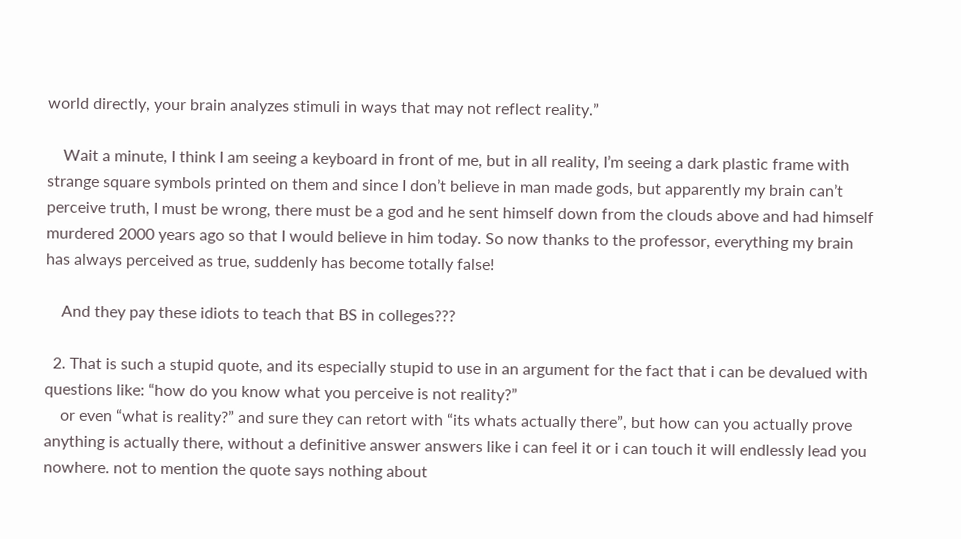world directly, your brain analyzes stimuli in ways that may not reflect reality.”

    Wait a minute, I think I am seeing a keyboard in front of me, but in all reality, I’m seeing a dark plastic frame with strange square symbols printed on them and since I don’t believe in man made gods, but apparently my brain can’t perceive truth, I must be wrong, there must be a god and he sent himself down from the clouds above and had himself murdered 2000 years ago so that I would believe in him today. So now thanks to the professor, everything my brain has always perceived as true, suddenly has become totally false!

    And they pay these idiots to teach that BS in colleges???

  2. That is such a stupid quote, and its especially stupid to use in an argument for the fact that i can be devalued with questions like: “how do you know what you perceive is not reality?”
    or even “what is reality?” and sure they can retort with “its whats actually there”, but how can you actually prove anything is actually there, without a definitive answer answers like i can feel it or i can touch it will endlessly lead you nowhere. not to mention the quote says nothing about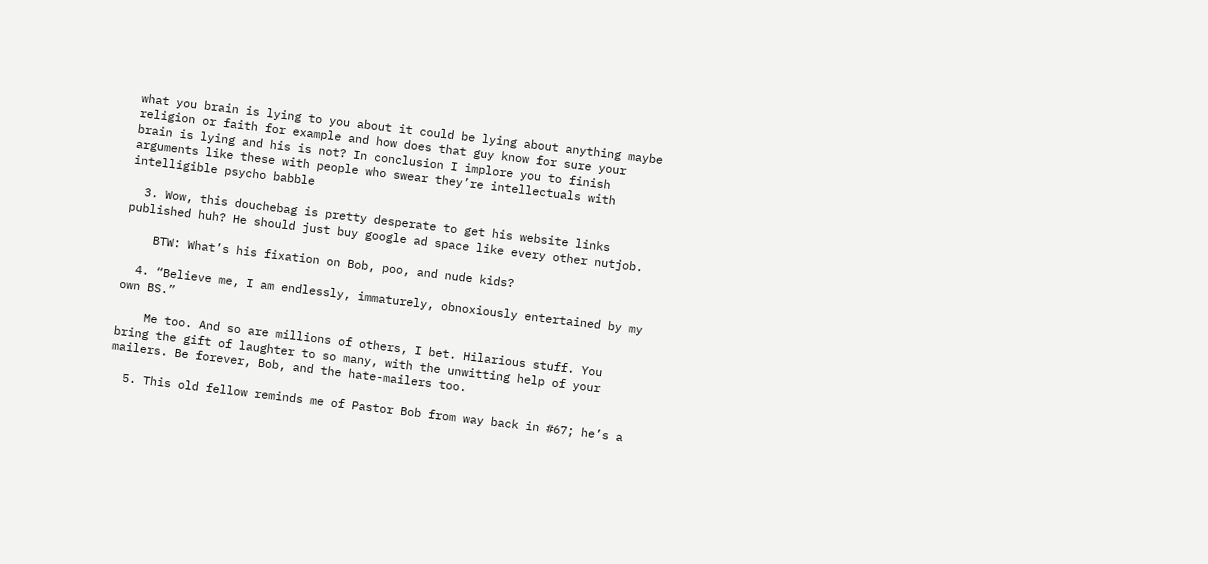what you brain is lying to you about it could be lying about anything maybe religion or faith for example and how does that guy know for sure your brain is lying and his is not? In conclusion I implore you to finish arguments like these with people who swear they’re intellectuals with intelligible psycho babble

  3. Wow, this douchebag is pretty desperate to get his website links published huh? He should just buy google ad space like every other nutjob.

    BTW: What’s his fixation on Bob, poo, and nude kids?

  4. “Believe me, I am endlessly, immaturely, obnoxiously entertained by my own BS.”

    Me too. And so are millions of others, I bet. Hilarious stuff. You bring the gift of laughter to so many, with the unwitting help of your mailers. Be forever, Bob, and the hate-mailers too.

  5. This old fellow reminds me of Pastor Bob from way back in #67; he’s a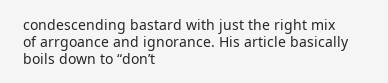condescending bastard with just the right mix of arrgoance and ignorance. His article basically boils down to “don’t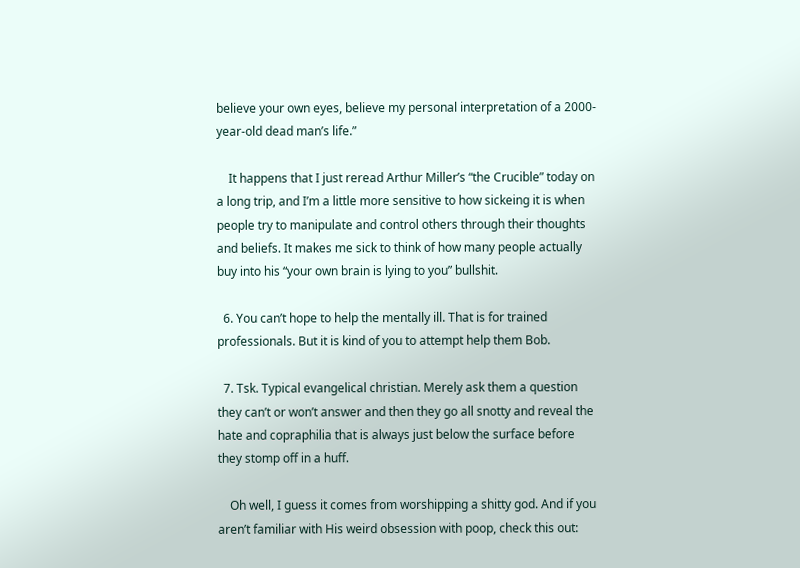believe your own eyes, believe my personal interpretation of a 2000-year-old dead man’s life.”

    It happens that I just reread Arthur Miller’s “the Crucible” today on a long trip, and I’m a little more sensitive to how sickeing it is when people try to manipulate and control others through their thoughts and beliefs. It makes me sick to think of how many people actually buy into his “your own brain is lying to you” bullshit.

  6. You can’t hope to help the mentally ill. That is for trained professionals. But it is kind of you to attempt help them Bob.

  7. Tsk. Typical evangelical christian. Merely ask them a question they can’t or won’t answer and then they go all snotty and reveal the hate and copraphilia that is always just below the surface before they stomp off in a huff.

    Oh well, I guess it comes from worshipping a shitty god. And if you aren’t familiar with His weird obsession with poop, check this out: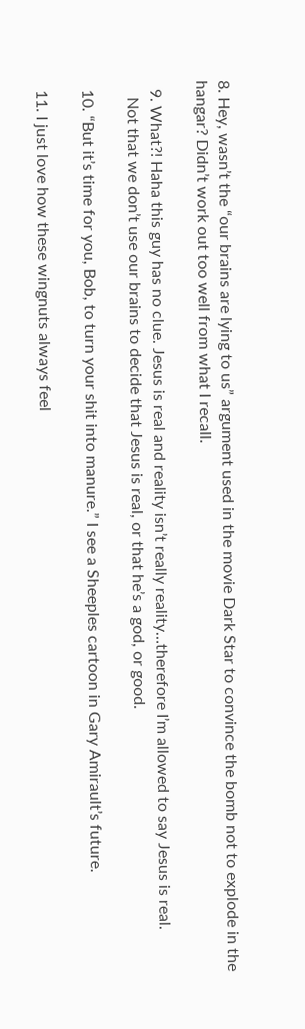8. Hey, wasn’t the “our brains are lying to us” argument used in the movie Dark Star to convince the bomb not to explode in the hangar? Didn’t work out too well from what I recall.

  9. What?! Haha this guy has no clue. Jesus is real and reality isn’t really reality…therefore I’m allowed to say Jesus is real.
    Not that we don’t use our brains to decide that Jesus is real, or that he’s a god, or good.

  10. “But it’s time for you, Bob, to turn your shit into manure.” I see a Sheeples cartoon in Gary Amirault’s future.

  11. I just love how these wingnuts always feel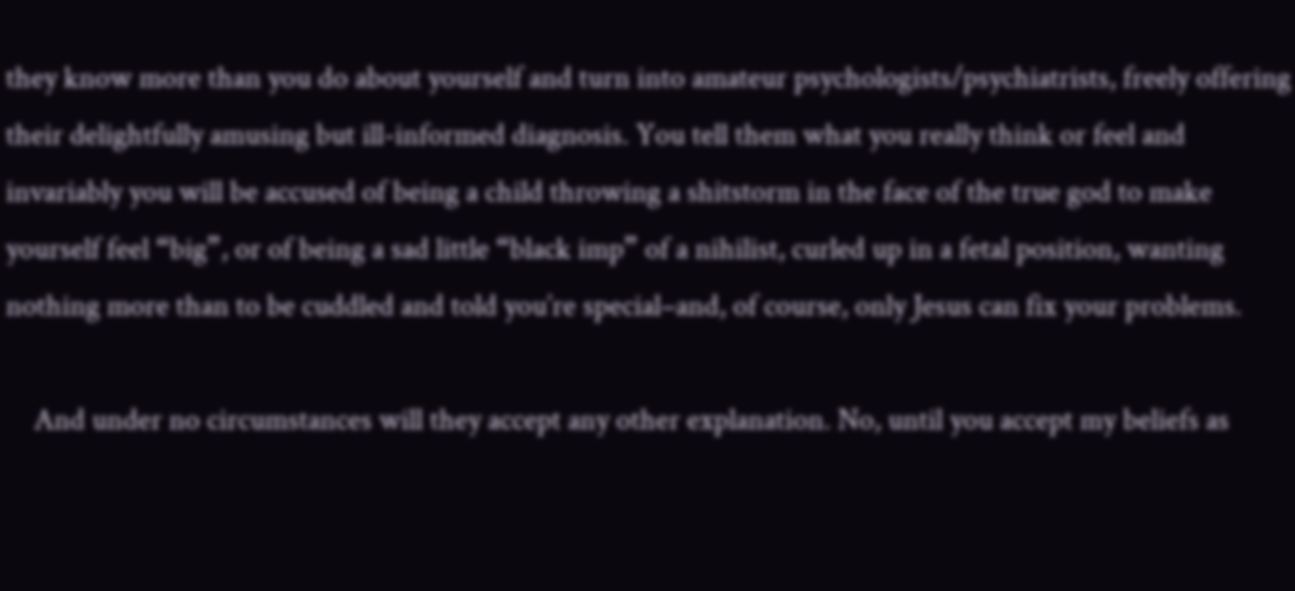they know more than you do about yourself and turn into amateur psychologists/psychiatrists, freely offering their delightfully amusing but ill-informed diagnosis. You tell them what you really think or feel and invariably you will be accused of being a child throwing a shitstorm in the face of the true god to make yourself feel “big”, or of being a sad little “black imp” of a nihilist, curled up in a fetal position, wanting nothing more than to be cuddled and told you’re special–and, of course, only Jesus can fix your problems.

    And under no circumstances will they accept any other explanation. No, until you accept my beliefs as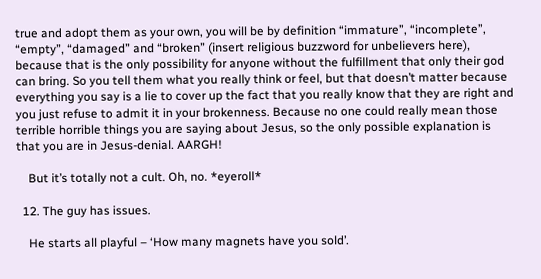true and adopt them as your own, you will be by definition “immature”, “incomplete”, “empty”, “damaged” and “broken” (insert religious buzzword for unbelievers here), because that is the only possibility for anyone without the fulfillment that only their god can bring. So you tell them what you really think or feel, but that doesn’t matter because everything you say is a lie to cover up the fact that you really know that they are right and you just refuse to admit it in your brokenness. Because no one could really mean those terrible horrible things you are saying about Jesus, so the only possible explanation is that you are in Jesus-denial. AARGH!

    But it’s totally not a cult. Oh, no. *eyeroll*

  12. The guy has issues.

    He starts all playful – ‘How many magnets have you sold’.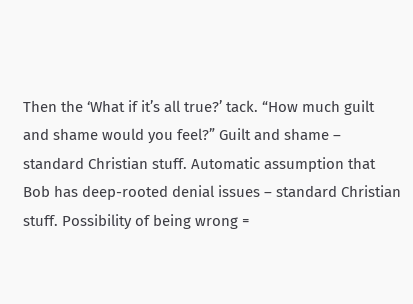Then the ‘What if it’s all true?’ tack. “How much guilt and shame would you feel?” Guilt and shame – standard Christian stuff. Automatic assumption that Bob has deep-rooted denial issues – standard Christian stuff. Possibility of being wrong =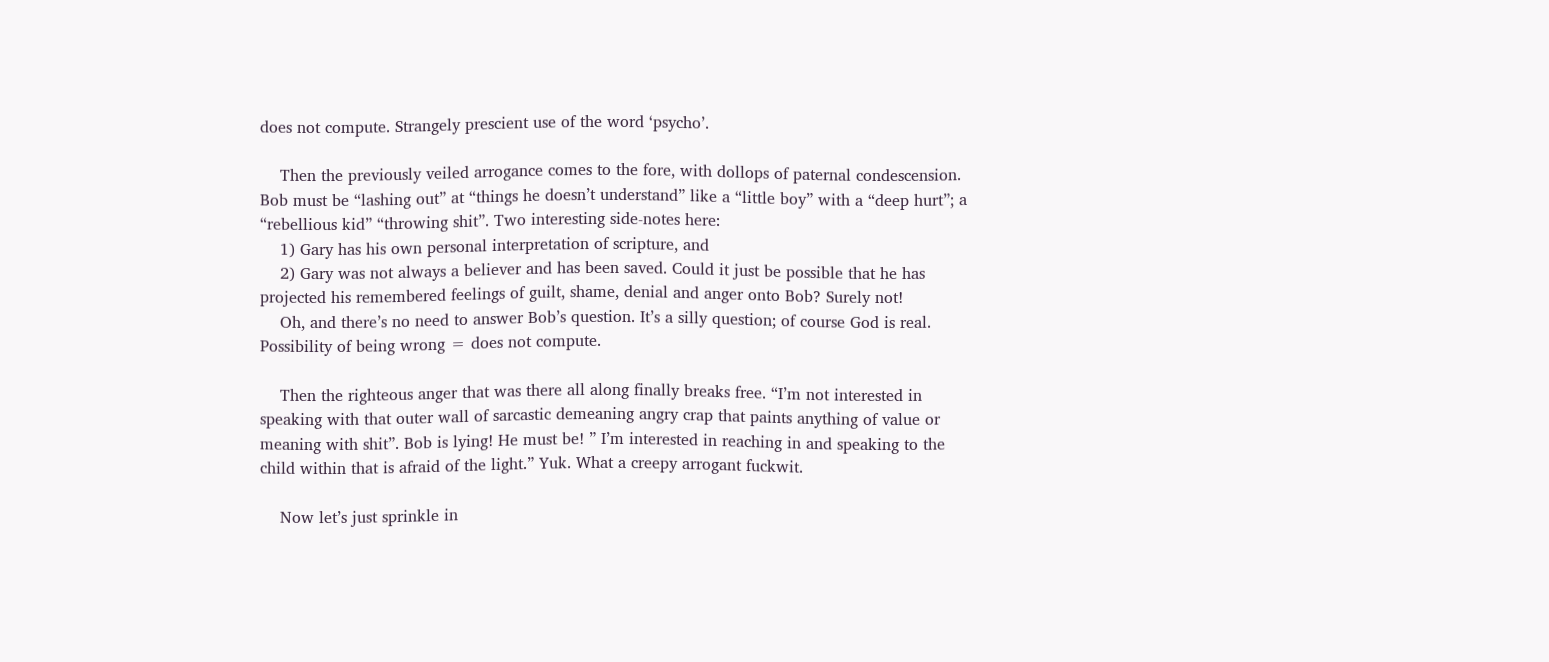does not compute. Strangely prescient use of the word ‘psycho’.

    Then the previously veiled arrogance comes to the fore, with dollops of paternal condescension. Bob must be “lashing out” at “things he doesn’t understand” like a “little boy” with a “deep hurt”; a “rebellious kid” “throwing shit”. Two interesting side-notes here:
    1) Gary has his own personal interpretation of scripture, and
    2) Gary was not always a believer and has been saved. Could it just be possible that he has projected his remembered feelings of guilt, shame, denial and anger onto Bob? Surely not!
    Oh, and there’s no need to answer Bob’s question. It’s a silly question; of course God is real. Possibility of being wrong = does not compute.

    Then the righteous anger that was there all along finally breaks free. “I’m not interested in speaking with that outer wall of sarcastic demeaning angry crap that paints anything of value or meaning with shit”. Bob is lying! He must be! ” I’m interested in reaching in and speaking to the child within that is afraid of the light.” Yuk. What a creepy arrogant fuckwit.

    Now let’s just sprinkle in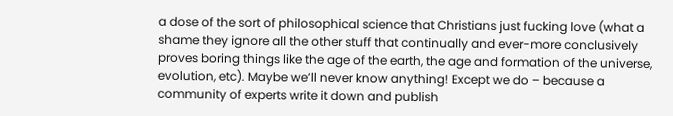a dose of the sort of philosophical science that Christians just fucking love (what a shame they ignore all the other stuff that continually and ever-more conclusively proves boring things like the age of the earth, the age and formation of the universe, evolution, etc). Maybe we’ll never know anything! Except we do – because a community of experts write it down and publish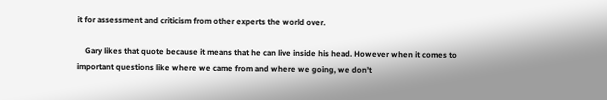it for assessment and criticism from other experts the world over.

    Gary likes that quote because it means that he can live inside his head. However when it comes to important questions like where we came from and where we going, we don’t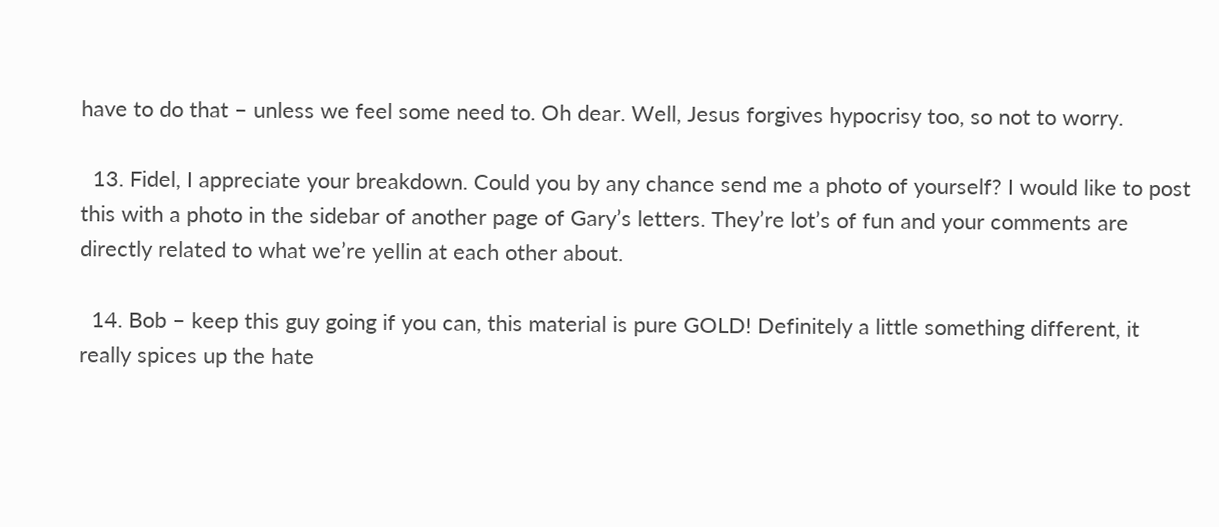have to do that – unless we feel some need to. Oh dear. Well, Jesus forgives hypocrisy too, so not to worry.

  13. Fidel, I appreciate your breakdown. Could you by any chance send me a photo of yourself? I would like to post this with a photo in the sidebar of another page of Gary’s letters. They’re lot’s of fun and your comments are directly related to what we’re yellin at each other about.

  14. Bob – keep this guy going if you can, this material is pure GOLD! Definitely a little something different, it really spices up the hate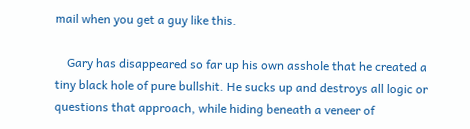mail when you get a guy like this.

    Gary has disappeared so far up his own asshole that he created a tiny black hole of pure bullshit. He sucks up and destroys all logic or questions that approach, while hiding beneath a veneer of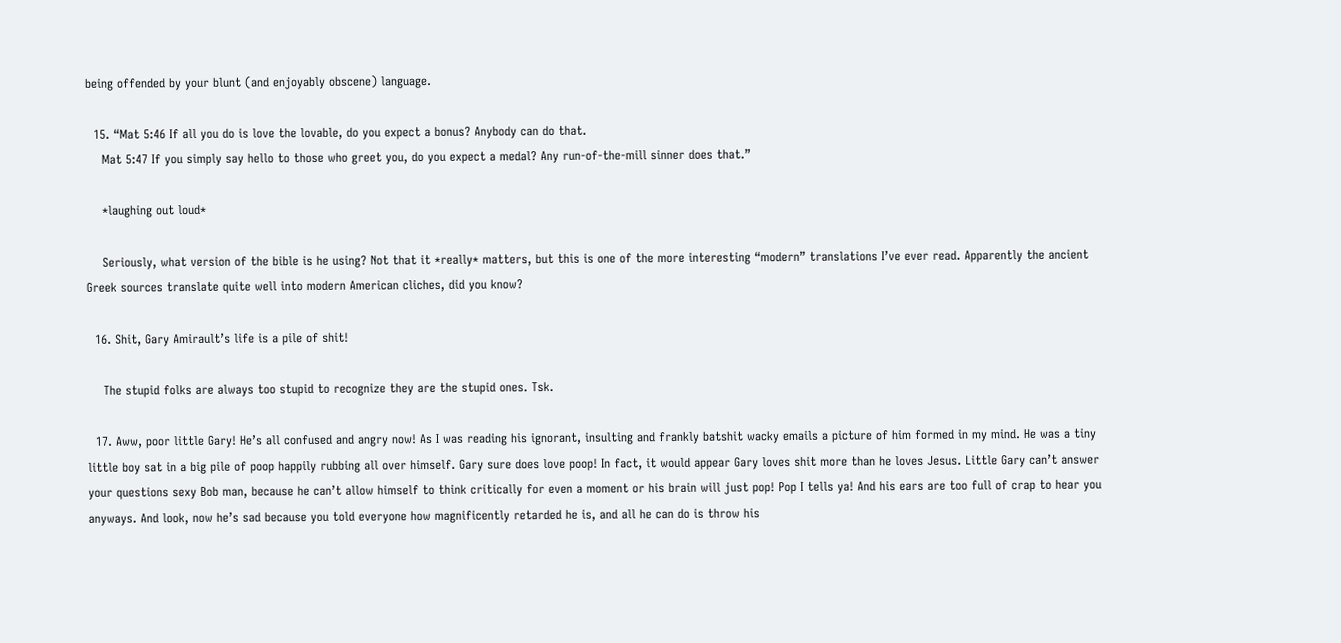being offended by your blunt (and enjoyably obscene) language.

  15. “Mat 5:46 If all you do is love the lovable, do you expect a bonus? Anybody can do that.
    Mat 5:47 If you simply say hello to those who greet you, do you expect a medal? Any run-of-the-mill sinner does that.”

    *laughing out loud*

    Seriously, what version of the bible is he using? Not that it *really* matters, but this is one of the more interesting “modern” translations I’ve ever read. Apparently the ancient Greek sources translate quite well into modern American cliches, did you know?

  16. Shit, Gary Amirault’s life is a pile of shit!

    The stupid folks are always too stupid to recognize they are the stupid ones. Tsk.

  17. Aww, poor little Gary! He’s all confused and angry now! As I was reading his ignorant, insulting and frankly batshit wacky emails a picture of him formed in my mind. He was a tiny little boy sat in a big pile of poop happily rubbing all over himself. Gary sure does love poop! In fact, it would appear Gary loves shit more than he loves Jesus. Little Gary can’t answer your questions sexy Bob man, because he can’t allow himself to think critically for even a moment or his brain will just pop! Pop I tells ya! And his ears are too full of crap to hear you anyways. And look, now he’s sad because you told everyone how magnificently retarded he is, and all he can do is throw his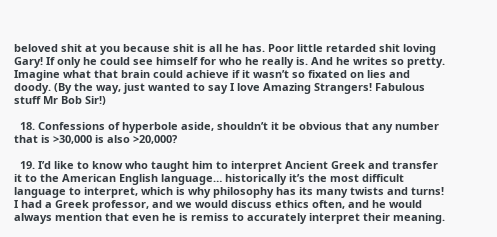beloved shit at you because shit is all he has. Poor little retarded shit loving Gary! If only he could see himself for who he really is. And he writes so pretty. Imagine what that brain could achieve if it wasn’t so fixated on lies and doody. (By the way, just wanted to say I love Amazing Strangers! Fabulous stuff Mr Bob Sir!)

  18. Confessions of hyperbole aside, shouldn’t it be obvious that any number that is >30,000 is also >20,000?

  19. I’d like to know who taught him to interpret Ancient Greek and transfer it to the American English language… historically it’s the most difficult language to interpret, which is why philosophy has its many twists and turns! I had a Greek professor, and we would discuss ethics often, and he would always mention that even he is remiss to accurately interpret their meaning.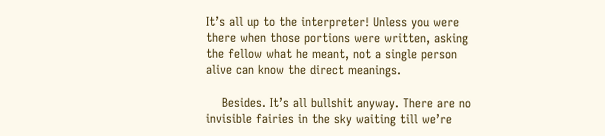It’s all up to the interpreter! Unless you were there when those portions were written, asking the fellow what he meant, not a single person alive can know the direct meanings.

    Besides. It’s all bullshit anyway. There are no invisible fairies in the sky waiting till we’re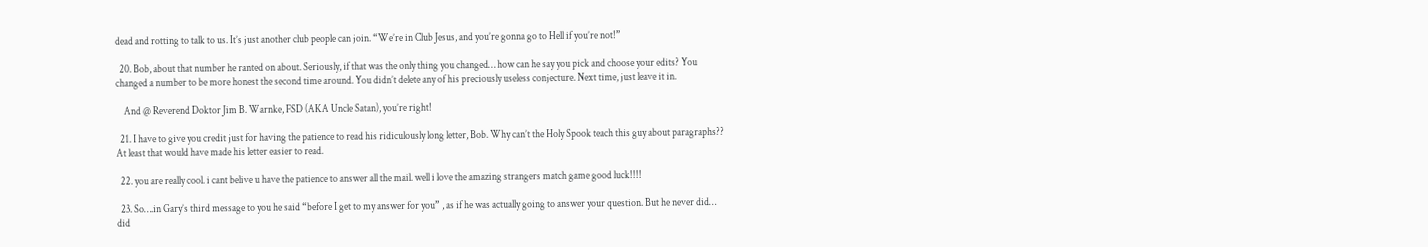dead and rotting to talk to us. It’s just another club people can join. “We’re in Club Jesus, and you’re gonna go to Hell if you’re not!”

  20. Bob, about that number he ranted on about. Seriously, if that was the only thing you changed… how can he say you pick and choose your edits? You changed a number to be more honest the second time around. You didn’t delete any of his preciously useless conjecture. Next time, just leave it in.

    And @ Reverend Doktor Jim B. Warnke, FSD (AKA Uncle Satan), you’re right!

  21. I have to give you credit just for having the patience to read his ridiculously long letter, Bob. Why can’t the Holy Spook teach this guy about paragraphs?? At least that would have made his letter easier to read.

  22. you are really cool. i cant belive u have the patience to answer all the mail. well i love the amazing strangers match game good luck!!!!

  23. So….in Gary’s third message to you he said “before I get to my answer for you” , as if he was actually going to answer your question. But he never did… did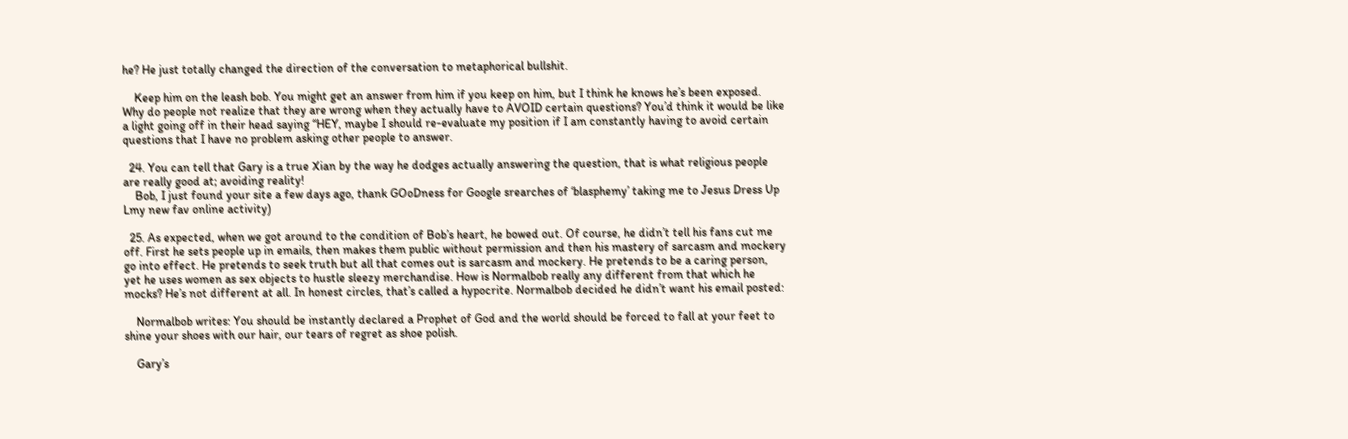he? He just totally changed the direction of the conversation to metaphorical bullshit.

    Keep him on the leash bob. You might get an answer from him if you keep on him, but I think he knows he’s been exposed. Why do people not realize that they are wrong when they actually have to AVOID certain questions? You’d think it would be like a light going off in their head saying “HEY, maybe I should re-evaluate my position if I am constantly having to avoid certain questions that I have no problem asking other people to answer.

  24. You can tell that Gary is a true Xian by the way he dodges actually answering the question, that is what religious people are really good at; avoiding reality!
    Bob, I just found your site a few days ago, thank GOoDness for Google srearches of ‘blasphemy’ taking me to Jesus Dress Up Lmy new fav online activity)

  25. As expected, when we got around to the condition of Bob’s heart, he bowed out. Of course, he didn’t tell his fans cut me off. First he sets people up in emails, then makes them public without permission and then his mastery of sarcasm and mockery go into effect. He pretends to seek truth but all that comes out is sarcasm and mockery. He pretends to be a caring person, yet he uses women as sex objects to hustle sleezy merchandise. How is Normalbob really any different from that which he mocks? He’s not different at all. In honest circles, that’s called a hypocrite. Normalbob decided he didn’t want his email posted:

    Normalbob writes: You should be instantly declared a Prophet of God and the world should be forced to fall at your feet to shine your shoes with our hair, our tears of regret as shoe polish.

    Gary’s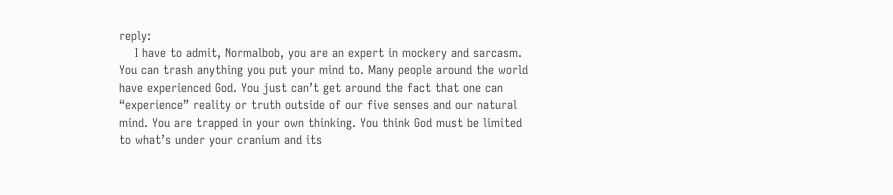reply:
    I have to admit, Normalbob, you are an expert in mockery and sarcasm. You can trash anything you put your mind to. Many people around the world have experienced God. You just can’t get around the fact that one can “experience” reality or truth outside of our five senses and our natural mind. You are trapped in your own thinking. You think God must be limited to what’s under your cranium and its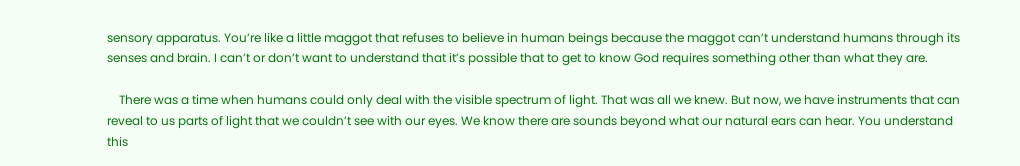sensory apparatus. You’re like a little maggot that refuses to believe in human beings because the maggot can’t understand humans through its senses and brain. I can’t or don’t want to understand that it’s possible that to get to know God requires something other than what they are.

    There was a time when humans could only deal with the visible spectrum of light. That was all we knew. But now, we have instruments that can reveal to us parts of light that we couldn’t see with our eyes. We know there are sounds beyond what our natural ears can hear. You understand this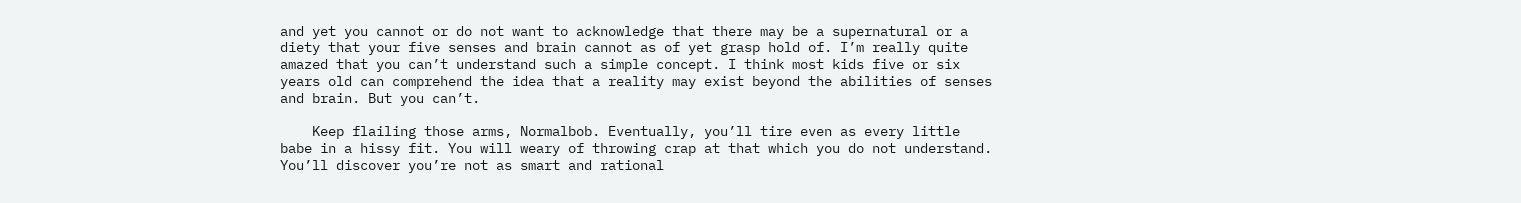and yet you cannot or do not want to acknowledge that there may be a supernatural or a diety that your five senses and brain cannot as of yet grasp hold of. I’m really quite amazed that you can’t understand such a simple concept. I think most kids five or six years old can comprehend the idea that a reality may exist beyond the abilities of senses and brain. But you can’t.

    Keep flailing those arms, Normalbob. Eventually, you’ll tire even as every little babe in a hissy fit. You will weary of throwing crap at that which you do not understand. You’ll discover you’re not as smart and rational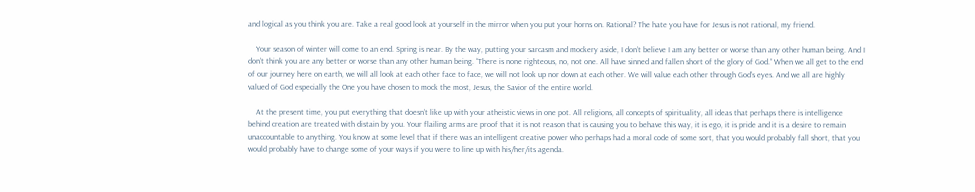and logical as you think you are. Take a real good look at yourself in the mirror when you put your horns on. Rational? The hate you have for Jesus is not rational, my friend.

    Your season of winter will come to an end. Spring is near. By the way, putting your sarcasm and mockery aside, I don’t believe I am any better or worse than any other human being. And I don’t think you are any better or worse than any other human being. “There is none righteous, no, not one. All have sinned and fallen short of the glory of God.” When we all get to the end of our journey here on earth, we will all look at each other face to face, we will not look up nor down at each other. We will value each other through God’s eyes. And we all are highly valued of God especially the One you have chosen to mock the most, Jesus, the Savior of the entire world.

    At the present time, you put everything that doesn’t like up with your atheistic views in one pot. All religions, all concepts of spirituality, all ideas that perhaps there is intelligence behind creation are treated with distain by you. Your flailing arms are proof that it is not reason that is causing you to behave this way, it is ego, it is pride and it is a desire to remain unaccountable to anything. You know at some level that if there was an intelligent creative power who perhaps had a moral code of some sort, that you would probably fall short, that you would probably have to change some of your ways if you were to line up with his/her/its agenda.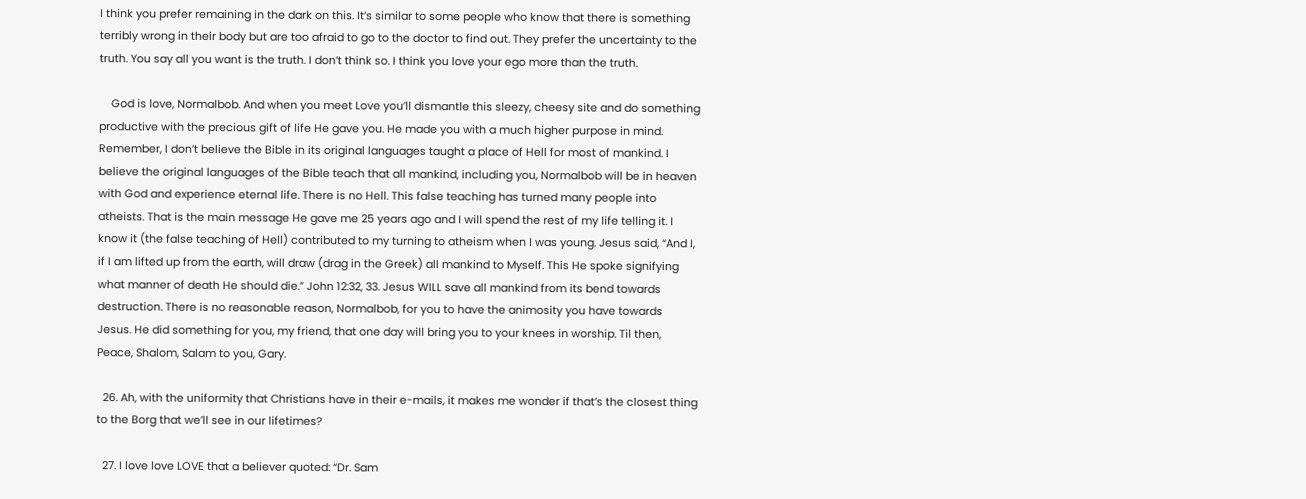I think you prefer remaining in the dark on this. It’s similar to some people who know that there is something terribly wrong in their body but are too afraid to go to the doctor to find out. They prefer the uncertainty to the truth. You say all you want is the truth. I don’t think so. I think you love your ego more than the truth.

    God is love, Normalbob. And when you meet Love you’ll dismantle this sleezy, cheesy site and do something productive with the precious gift of life He gave you. He made you with a much higher purpose in mind. Remember, I don’t believe the Bible in its original languages taught a place of Hell for most of mankind. I believe the original languages of the Bible teach that all mankind, including you, Normalbob will be in heaven with God and experience eternal life. There is no Hell. This false teaching has turned many people into atheists. That is the main message He gave me 25 years ago and I will spend the rest of my life telling it. I know it (the false teaching of Hell) contributed to my turning to atheism when I was young. Jesus said, “And I, if I am lifted up from the earth, will draw (drag in the Greek) all mankind to Myself. This He spoke signifying what manner of death He should die.” John 12:32, 33. Jesus WILL save all mankind from its bend towards destruction. There is no reasonable reason, Normalbob, for you to have the animosity you have towards Jesus. He did something for you, my friend, that one day will bring you to your knees in worship. Til then, Peace, Shalom, Salam to you, Gary.

  26. Ah, with the uniformity that Christians have in their e-mails, it makes me wonder if that’s the closest thing to the Borg that we’ll see in our lifetimes?

  27. I love love LOVE that a believer quoted: “Dr. Sam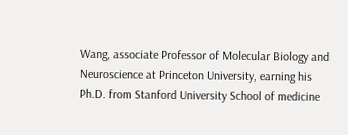Wang, associate Professor of Molecular Biology and Neuroscience at Princeton University, earning his Ph.D. from Stanford University School of medicine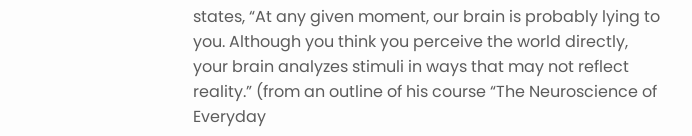states, “At any given moment, our brain is probably lying to you. Although you think you perceive the world directly, your brain analyzes stimuli in ways that may not reflect reality.” (from an outline of his course “The Neuroscience of Everyday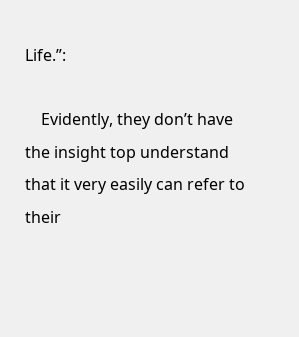Life.”:

    Evidently, they don’t have the insight top understand that it very easily can refer to their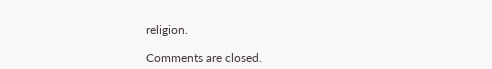religion.

Comments are closed.